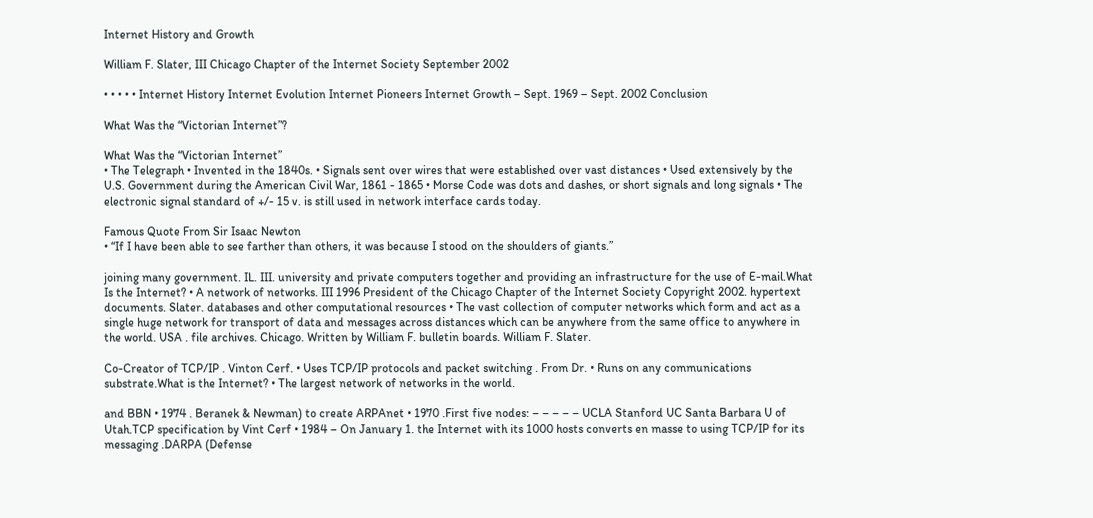Internet History and Growth

William F. Slater, III Chicago Chapter of the Internet Society September 2002

• • • • • Internet History Internet Evolution Internet Pioneers Internet Growth – Sept. 1969 – Sept. 2002 Conclusion

What Was the “Victorian Internet”?

What Was the “Victorian Internet”
• The Telegraph • Invented in the 1840s. • Signals sent over wires that were established over vast distances • Used extensively by the U.S. Government during the American Civil War, 1861 - 1865 • Morse Code was dots and dashes, or short signals and long signals • The electronic signal standard of +/- 15 v. is still used in network interface cards today.

Famous Quote From Sir Isaac Newton
• “If I have been able to see farther than others, it was because I stood on the shoulders of giants.”

joining many government. IL. III. university and private computers together and providing an infrastructure for the use of E-mail.What Is the Internet? • A network of networks. III 1996 President of the Chicago Chapter of the Internet Society Copyright 2002. hypertext documents. Slater. databases and other computational resources • The vast collection of computer networks which form and act as a single huge network for transport of data and messages across distances which can be anywhere from the same office to anywhere in the world. USA . file archives. Chicago. Written by William F. bulletin boards. William F. Slater.

Co-Creator of TCP/IP . Vinton Cerf. • Uses TCP/IP protocols and packet switching . From Dr. • Runs on any communications substrate.What is the Internet? • The largest network of networks in the world.

and BBN • 1974 . Beranek & Newman) to create ARPAnet • 1970 .First five nodes: – – – – – UCLA Stanford UC Santa Barbara U of Utah.TCP specification by Vint Cerf • 1984 – On January 1. the Internet with its 1000 hosts converts en masse to using TCP/IP for its messaging .DARPA (Defense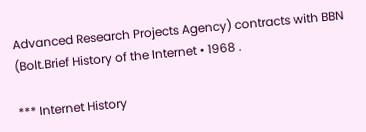Advanced Research Projects Agency) contracts with BBN (Bolt.Brief History of the Internet • 1968 .

*** Internet History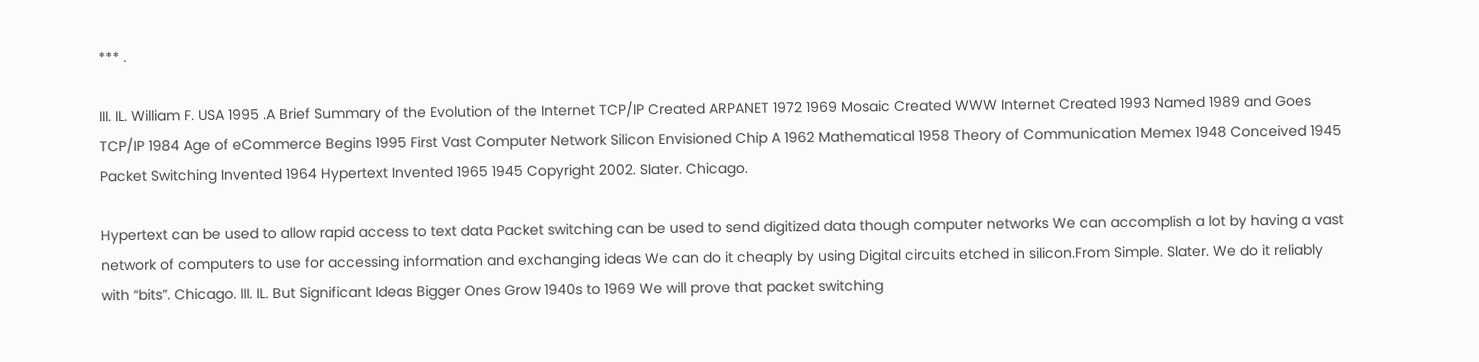*** .

III. IL. William F. USA 1995 .A Brief Summary of the Evolution of the Internet TCP/IP Created ARPANET 1972 1969 Mosaic Created WWW Internet Created 1993 Named 1989 and Goes TCP/IP 1984 Age of eCommerce Begins 1995 First Vast Computer Network Silicon Envisioned Chip A 1962 Mathematical 1958 Theory of Communication Memex 1948 Conceived 1945 Packet Switching Invented 1964 Hypertext Invented 1965 1945 Copyright 2002. Slater. Chicago.

Hypertext can be used to allow rapid access to text data Packet switching can be used to send digitized data though computer networks We can accomplish a lot by having a vast network of computers to use for accessing information and exchanging ideas We can do it cheaply by using Digital circuits etched in silicon.From Simple. Slater. We do it reliably with “bits”. Chicago. III. IL. But Significant Ideas Bigger Ones Grow 1940s to 1969 We will prove that packet switching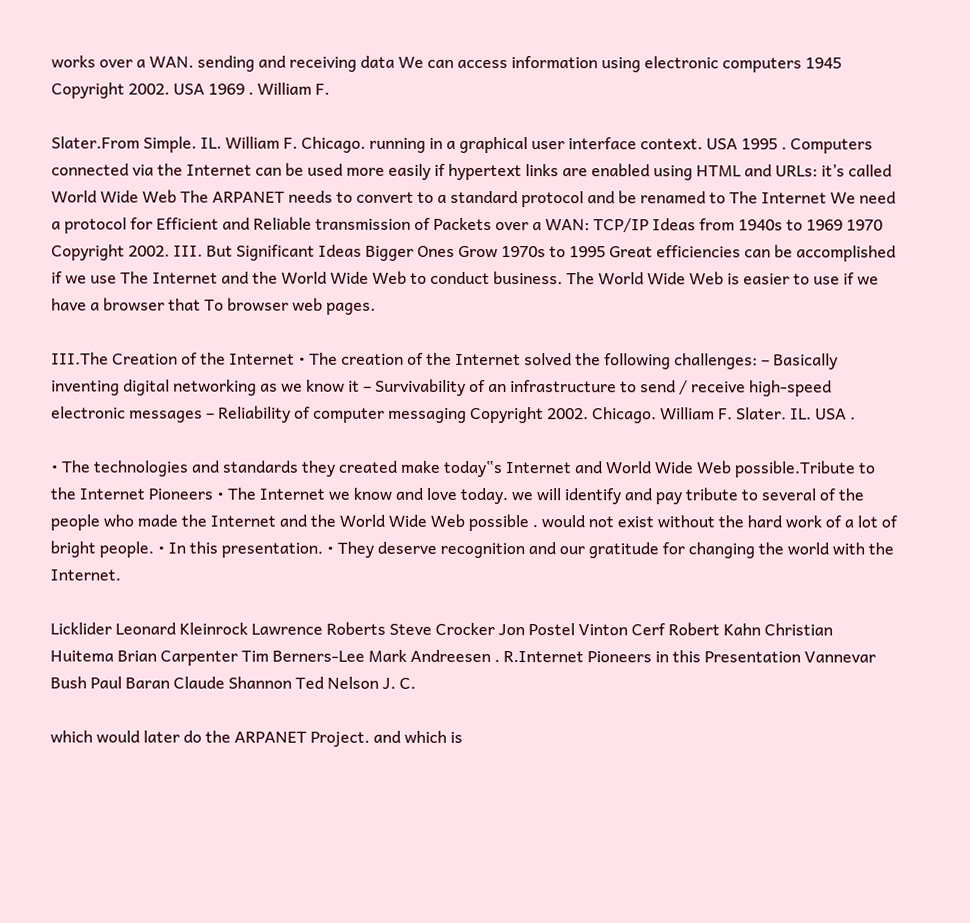works over a WAN. sending and receiving data We can access information using electronic computers 1945 Copyright 2002. USA 1969 . William F.

Slater.From Simple. IL. William F. Chicago. running in a graphical user interface context. USA 1995 . Computers connected via the Internet can be used more easily if hypertext links are enabled using HTML and URLs: it’s called World Wide Web The ARPANET needs to convert to a standard protocol and be renamed to The Internet We need a protocol for Efficient and Reliable transmission of Packets over a WAN: TCP/IP Ideas from 1940s to 1969 1970 Copyright 2002. III. But Significant Ideas Bigger Ones Grow 1970s to 1995 Great efficiencies can be accomplished if we use The Internet and the World Wide Web to conduct business. The World Wide Web is easier to use if we have a browser that To browser web pages.

III.The Creation of the Internet • The creation of the Internet solved the following challenges: – Basically inventing digital networking as we know it – Survivability of an infrastructure to send / receive high-speed electronic messages – Reliability of computer messaging Copyright 2002. Chicago. William F. Slater. IL. USA .

• The technologies and standards they created make today‟s Internet and World Wide Web possible.Tribute to the Internet Pioneers • The Internet we know and love today. we will identify and pay tribute to several of the people who made the Internet and the World Wide Web possible . would not exist without the hard work of a lot of bright people. • In this presentation. • They deserve recognition and our gratitude for changing the world with the Internet.

Licklider Leonard Kleinrock Lawrence Roberts Steve Crocker Jon Postel Vinton Cerf Robert Kahn Christian Huitema Brian Carpenter Tim Berners-Lee Mark Andreesen . R.Internet Pioneers in this Presentation Vannevar Bush Paul Baran Claude Shannon Ted Nelson J. C.

which would later do the ARPANET Project. and which is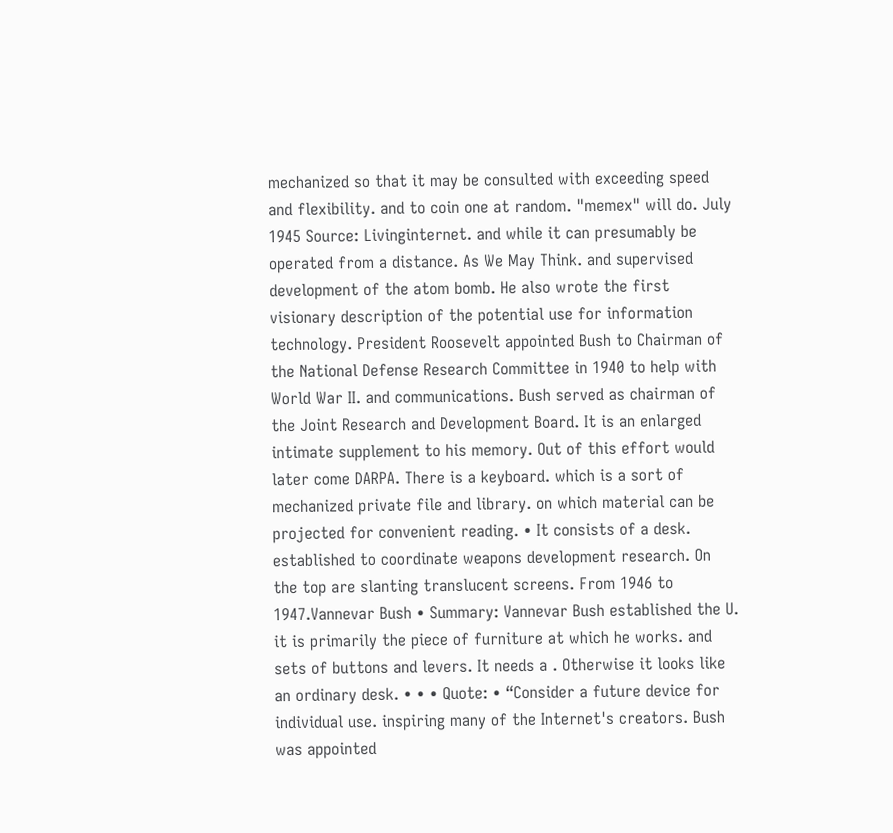mechanized so that it may be consulted with exceeding speed and flexibility. and to coin one at random. "memex" will do. July 1945 Source: Livinginternet. and while it can presumably be operated from a distance. As We May Think. and supervised development of the atom bomb. He also wrote the first visionary description of the potential use for information technology. President Roosevelt appointed Bush to Chairman of the National Defense Research Committee in 1940 to help with World War II. and communications. Bush served as chairman of the Joint Research and Development Board. It is an enlarged intimate supplement to his memory. Out of this effort would later come DARPA. There is a keyboard. which is a sort of mechanized private file and library. on which material can be projected for convenient reading. • It consists of a desk. established to coordinate weapons development research. On the top are slanting translucent screens. From 1946 to 1947.Vannevar Bush • Summary: Vannevar Bush established the U. it is primarily the piece of furniture at which he works. and sets of buttons and levers. It needs a . Otherwise it looks like an ordinary desk. • • • Quote: • “Consider a future device for individual use. inspiring many of the Internet's creators. Bush was appointed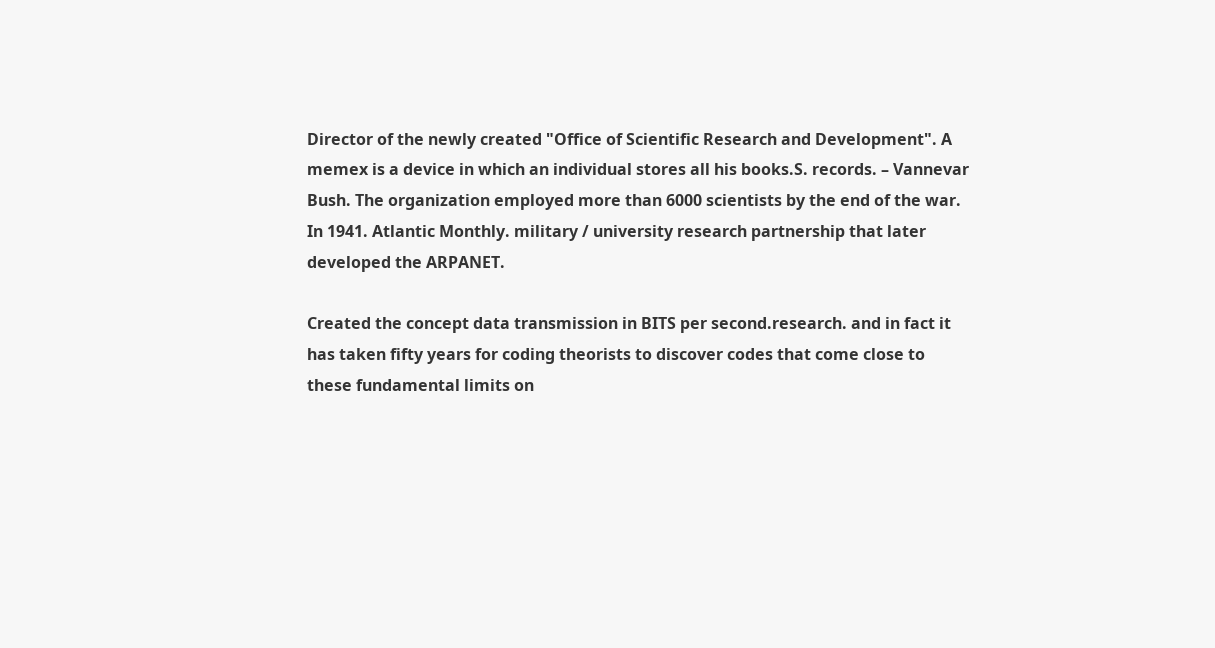Director of the newly created "Office of Scientific Research and Development". A memex is a device in which an individual stores all his books.S. records. – Vannevar Bush. The organization employed more than 6000 scientists by the end of the war. In 1941. Atlantic Monthly. military / university research partnership that later developed the ARPANET.

Created the concept data transmission in BITS per second.research. and in fact it has taken fifty years for coding theorists to discover codes that come close to these fundamental limits on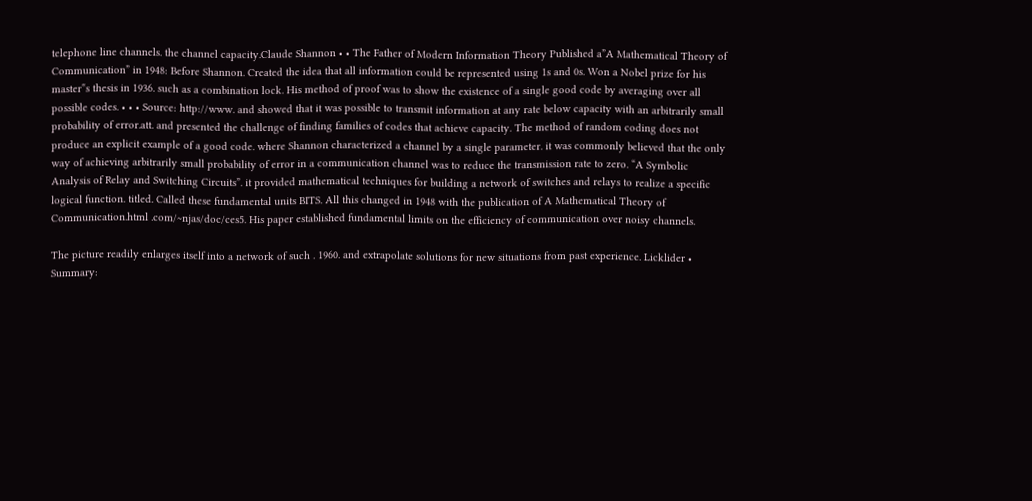telephone line channels. the channel capacity.Claude Shannon • • The Father of Modern Information Theory Published a”A Mathematical Theory of Communication” in 1948: Before Shannon. Created the idea that all information could be represented using 1s and 0s. Won a Nobel prize for his master‟s thesis in 1936. such as a combination lock. His method of proof was to show the existence of a single good code by averaging over all possible codes. • • • Source: http://www. and showed that it was possible to transmit information at any rate below capacity with an arbitrarily small probability of error.att. and presented the challenge of finding families of codes that achieve capacity. The method of random coding does not produce an explicit example of a good code. where Shannon characterized a channel by a single parameter. it was commonly believed that the only way of achieving arbitrarily small probability of error in a communication channel was to reduce the transmission rate to zero. “A Symbolic Analysis of Relay and Switching Circuits”. it provided mathematical techniques for building a network of switches and relays to realize a specific logical function. titled. Called these fundamental units BITS. All this changed in 1948 with the publication of A Mathematical Theory of Communication.html .com/~njas/doc/ces5. His paper established fundamental limits on the efficiency of communication over noisy channels.

The picture readily enlarges itself into a network of such . 1960. and extrapolate solutions for new situations from past experience. Licklider • Summary: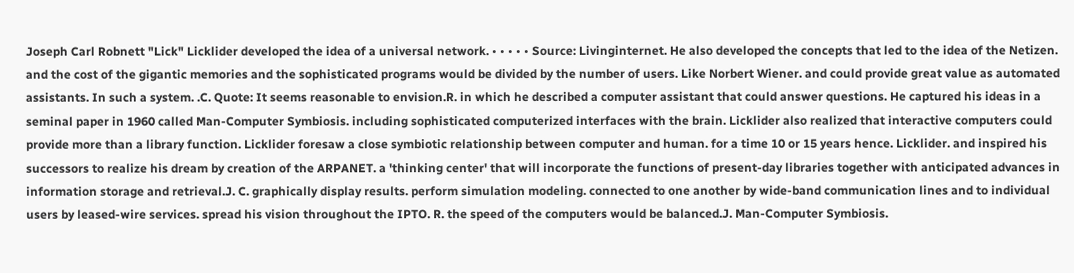Joseph Carl Robnett "Lick" Licklider developed the idea of a universal network. • • • • • Source: Livinginternet. He also developed the concepts that led to the idea of the Netizen. and the cost of the gigantic memories and the sophisticated programs would be divided by the number of users. Like Norbert Wiener. and could provide great value as automated assistants. In such a system. .C. Quote: It seems reasonable to envision.R. in which he described a computer assistant that could answer questions. He captured his ideas in a seminal paper in 1960 called Man-Computer Symbiosis. including sophisticated computerized interfaces with the brain. Licklider also realized that interactive computers could provide more than a library function. Licklider foresaw a close symbiotic relationship between computer and human. for a time 10 or 15 years hence. Licklider. and inspired his successors to realize his dream by creation of the ARPANET. a 'thinking center' that will incorporate the functions of present-day libraries together with anticipated advances in information storage and retrieval.J. C. graphically display results. perform simulation modeling. connected to one another by wide-band communication lines and to individual users by leased-wire services. spread his vision throughout the IPTO. R. the speed of the computers would be balanced.J. Man-Computer Symbiosis.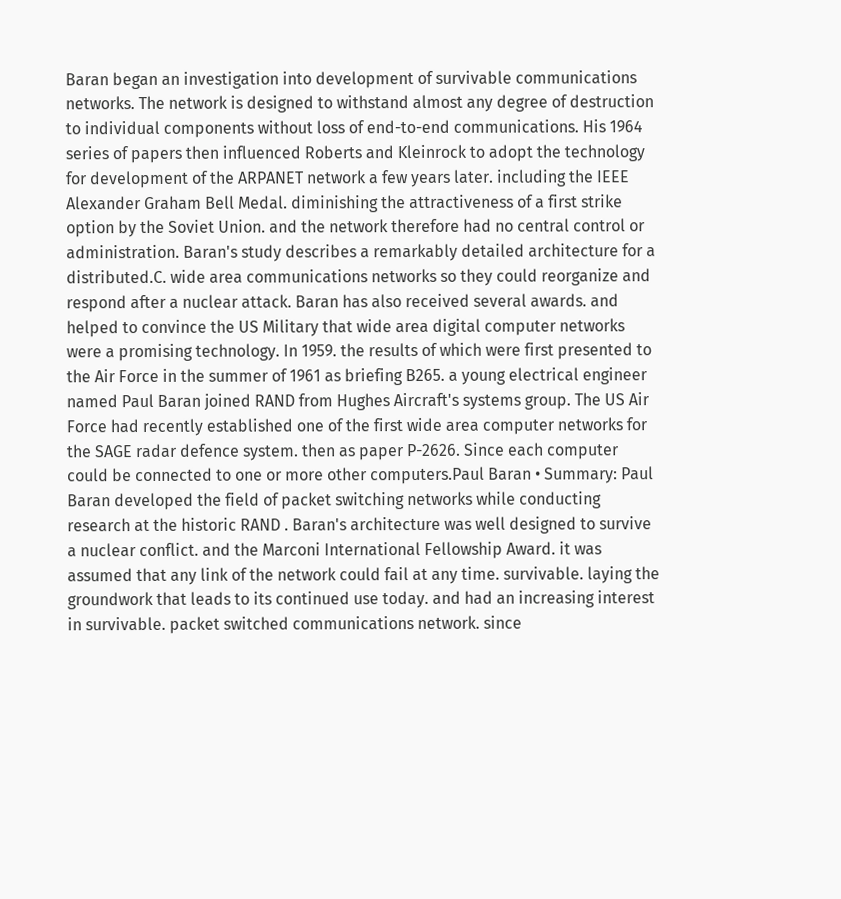Baran began an investigation into development of survivable communications networks. The network is designed to withstand almost any degree of destruction to individual components without loss of end-to-end communications. His 1964 series of papers then influenced Roberts and Kleinrock to adopt the technology for development of the ARPANET network a few years later. including the IEEE Alexander Graham Bell Medal. diminishing the attractiveness of a first strike option by the Soviet Union. and the network therefore had no central control or administration. Baran's study describes a remarkably detailed architecture for a distributed.C. wide area communications networks so they could reorganize and respond after a nuclear attack. Baran has also received several awards. and helped to convince the US Military that wide area digital computer networks were a promising technology. In 1959. the results of which were first presented to the Air Force in the summer of 1961 as briefing B265. a young electrical engineer named Paul Baran joined RAND from Hughes Aircraft's systems group. The US Air Force had recently established one of the first wide area computer networks for the SAGE radar defence system. then as paper P-2626. Since each computer could be connected to one or more other computers.Paul Baran • Summary: Paul Baran developed the field of packet switching networks while conducting research at the historic RAND . Baran's architecture was well designed to survive a nuclear conflict. and the Marconi International Fellowship Award. it was assumed that any link of the network could fail at any time. survivable. laying the groundwork that leads to its continued use today. and had an increasing interest in survivable. packet switched communications network. since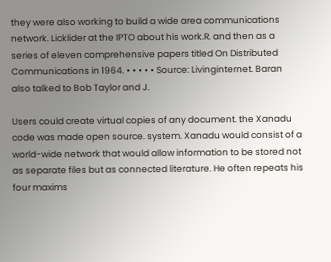they were also working to build a wide area communications network. Licklider at the IPTO about his work.R. and then as a series of eleven comprehensive papers titled On Distributed Communications in 1964. • • • • • Source: Livinginternet. Baran also talked to Bob Taylor and J.

Users could create virtual copies of any document. the Xanadu code was made open source. system. Xanadu would consist of a world-wide network that would allow information to be stored not as separate files but as connected literature. He often repeats his four maxims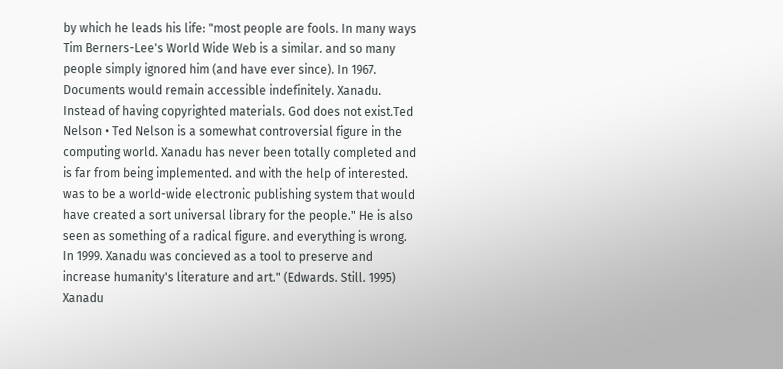by which he leads his life: "most people are fools. In many ways Tim Berners-Lee's World Wide Web is a similar. and so many people simply ignored him (and have ever since). In 1967. Documents would remain accessible indefinitely. Xanadu. Instead of having copyrighted materials. God does not exist.Ted Nelson • Ted Nelson is a somewhat controversial figure in the computing world. Xanadu has never been totally completed and is far from being implemented. and with the help of interested. was to be a world-wide electronic publishing system that would have created a sort universal library for the people." He is also seen as something of a radical figure. and everything is wrong. In 1999. Xanadu was concieved as a tool to preserve and increase humanity's literature and art." (Edwards. Still. 1995) Xanadu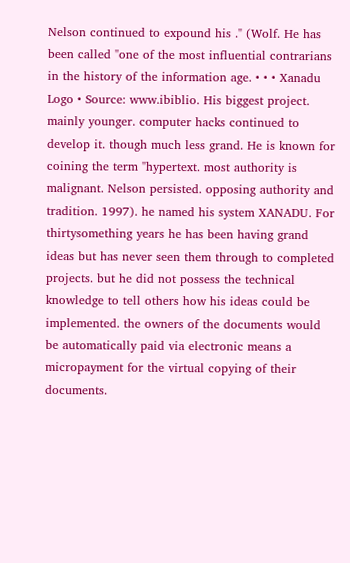Nelson continued to expound his ." (Wolf. He has been called "one of the most influential contrarians in the history of the information age. • • • Xanadu Logo • Source: www.ibiblio. His biggest project. mainly younger. computer hacks continued to develop it. though much less grand. He is known for coining the term "hypertext. most authority is malignant. Nelson persisted. opposing authority and tradition. 1997). he named his system XANADU. For thirtysomething years he has been having grand ideas but has never seen them through to completed projects. but he did not possess the technical knowledge to tell others how his ideas could be implemented. the owners of the documents would be automatically paid via electronic means a micropayment for the virtual copying of their documents.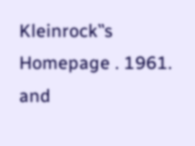Kleinrock‟s Homepage . 1961. and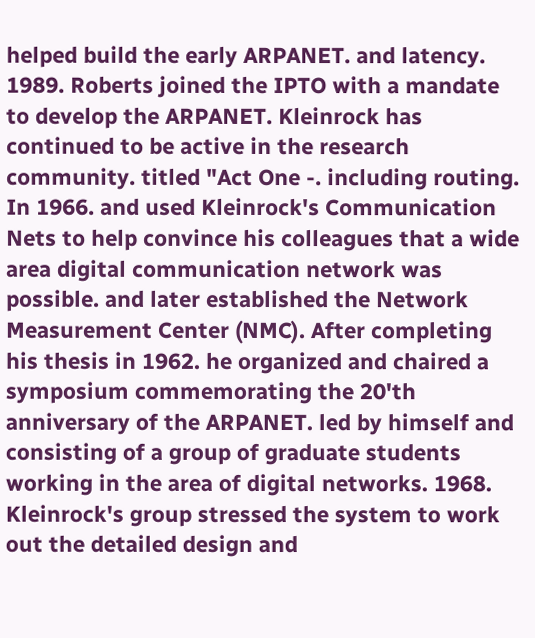helped build the early ARPANET. and latency. 1989. Roberts joined the IPTO with a mandate to develop the ARPANET. Kleinrock has continued to be active in the research community. titled "Act One -. including routing. In 1966. and used Kleinrock's Communication Nets to help convince his colleagues that a wide area digital communication network was possible. and later established the Network Measurement Center (NMC). After completing his thesis in 1962. he organized and chaired a symposium commemorating the 20'th anniversary of the ARPANET. led by himself and consisting of a group of graduate students working in the area of digital networks. 1968. Kleinrock's group stressed the system to work out the detailed design and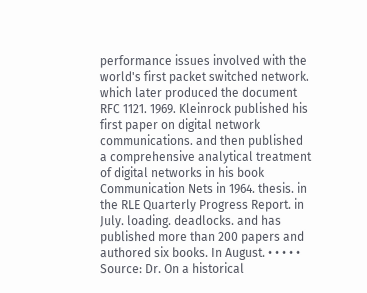performance issues involved with the world's first packet switched network. which later produced the document RFC 1121. 1969. Kleinrock published his first paper on digital network communications. and then published a comprehensive analytical treatment of digital networks in his book Communication Nets in 1964. thesis. in the RLE Quarterly Progress Report. in July. loading. deadlocks. and has published more than 200 papers and authored six books. In August. • • • • • Source: Dr. On a historical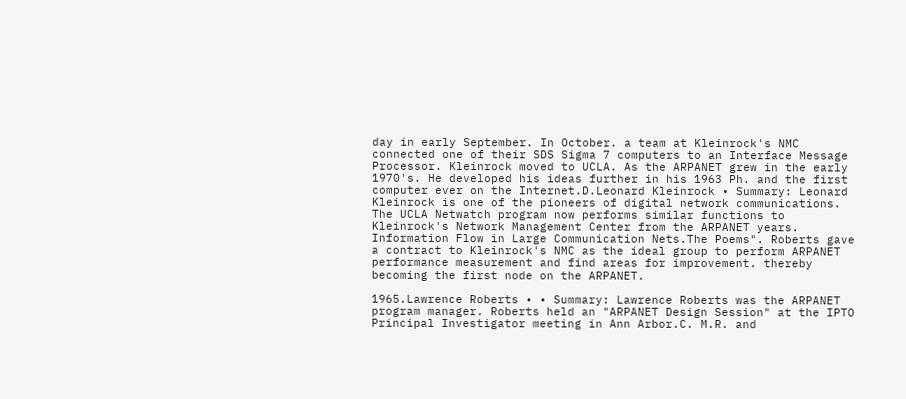day in early September. In October. a team at Kleinrock's NMC connected one of their SDS Sigma 7 computers to an Interface Message Processor. Kleinrock moved to UCLA. As the ARPANET grew in the early 1970's. He developed his ideas further in his 1963 Ph. and the first computer ever on the Internet.D.Leonard Kleinrock • Summary: Leonard Kleinrock is one of the pioneers of digital network communications. The UCLA Netwatch program now performs similar functions to Kleinrock's Network Management Center from the ARPANET years. Information Flow in Large Communication Nets.The Poems". Roberts gave a contract to Kleinrock's NMC as the ideal group to perform ARPANET performance measurement and find areas for improvement. thereby becoming the first node on the ARPANET.

1965.Lawrence Roberts • • Summary: Lawrence Roberts was the ARPANET program manager. Roberts held an "ARPANET Design Session" at the IPTO Principal Investigator meeting in Ann Arbor.C. M.R. and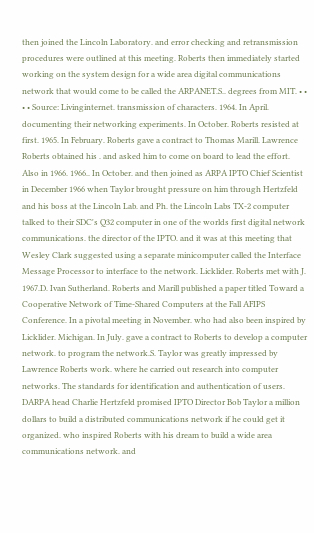then joined the Lincoln Laboratory. and error checking and retransmission procedures were outlined at this meeting. Roberts then immediately started working on the system design for a wide area digital communications network that would come to be called the ARPANET.S.. degrees from MIT. • • • • Source: Livinginternet. transmission of characters. 1964. In April. documenting their networking experiments. In October. Roberts resisted at first. 1965. In February. Roberts gave a contract to Thomas Marill. Lawrence Roberts obtained his . and asked him to come on board to lead the effort. Also in 1966. 1966.. In October. and then joined as ARPA IPTO Chief Scientist in December 1966 when Taylor brought pressure on him through Hertzfeld and his boss at the Lincoln Lab. and Ph. the Lincoln Labs TX-2 computer talked to their SDC's Q32 computer in one of the worlds first digital network communications. the director of the IPTO. and it was at this meeting that Wesley Clark suggested using a separate minicomputer called the Interface Message Processor to interface to the network. Licklider. Roberts met with J. 1967.D. Ivan Sutherland. Roberts and Marill published a paper titled Toward a Cooperative Network of Time-Shared Computers at the Fall AFIPS Conference. In a pivotal meeting in November. who had also been inspired by Licklider. Michigan. In July. gave a contract to Roberts to develop a computer network. to program the network.S. Taylor was greatly impressed by Lawrence Roberts work. where he carried out research into computer networks. The standards for identification and authentication of users. DARPA head Charlie Hertzfeld promised IPTO Director Bob Taylor a million dollars to build a distributed communications network if he could get it organized. who inspired Roberts with his dream to build a wide area communications network. and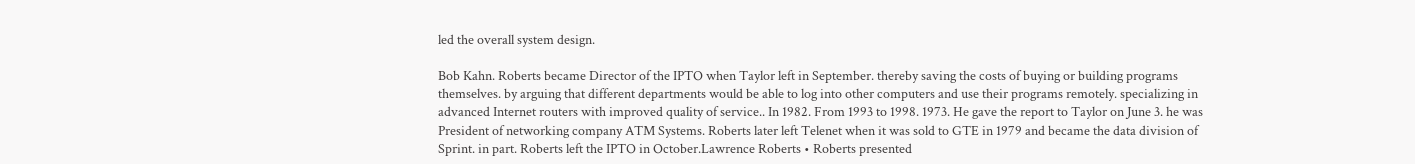led the overall system design.

Bob Kahn. Roberts became Director of the IPTO when Taylor left in September. thereby saving the costs of buying or building programs themselves. by arguing that different departments would be able to log into other computers and use their programs remotely. specializing in advanced Internet routers with improved quality of service.. In 1982. From 1993 to 1998. 1973. He gave the report to Taylor on June 3. he was President of networking company ATM Systems. Roberts later left Telenet when it was sold to GTE in 1979 and became the data division of Sprint. in part. Roberts left the IPTO in October.Lawrence Roberts • Roberts presented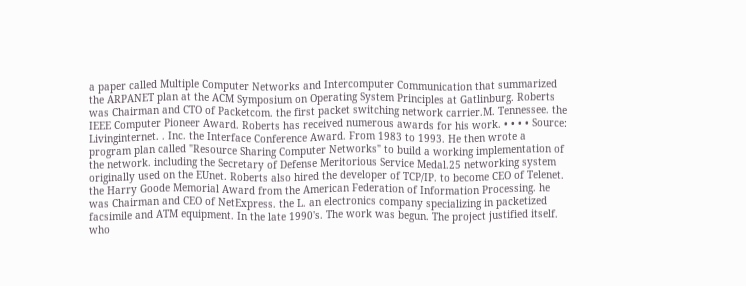a paper called Multiple Computer Networks and Intercomputer Communication that summarized the ARPANET plan at the ACM Symposium on Operating System Principles at Gatlinburg. Roberts was Chairman and CTO of Packetcom. the first packet switching network carrier.M. Tennessee. the IEEE Computer Pioneer Award. Roberts has received numerous awards for his work. • • • • Source: Livinginternet. . Inc. the Interface Conference Award. From 1983 to 1993. He then wrote a program plan called "Resource Sharing Computer Networks" to build a working implementation of the network. including the Secretary of Defense Meritorious Service Medal.25 networking system originally used on the EUnet. Roberts also hired the developer of TCP/IP. to become CEO of Telenet. the Harry Goode Memorial Award from the American Federation of Information Processing. he was Chairman and CEO of NetExpress. the L. an electronics company specializing in packetized facsimile and ATM equipment. In the late 1990's. The work was begun. The project justified itself. who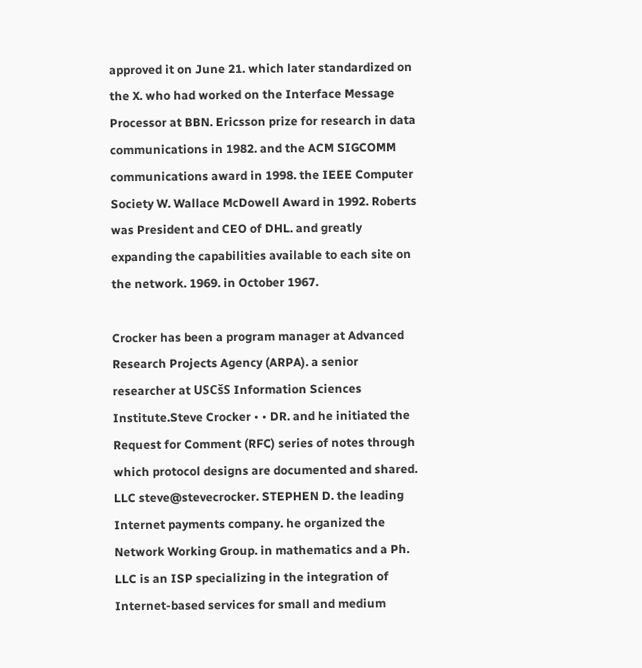approved it on June 21. which later standardized on the X. who had worked on the Interface Message Processor at BBN. Ericsson prize for research in data communications in 1982. and the ACM SIGCOMM communications award in 1998. the IEEE Computer Society W. Wallace McDowell Award in 1992. Roberts was President and CEO of DHL. and greatly expanding the capabilities available to each site on the network. 1969. in October 1967.

Crocker has been a program manager at Advanced Research Projects Agency (ARPA). a senior researcher at USCšS Information Sciences Institute.Steve Crocker • • DR. and he initiated the Request for Comment (RFC) series of notes through which protocol designs are documented and shared. LLC steve@stevecrocker. STEPHEN D. the leading Internet payments company. he organized the Network Working Group. in mathematics and a Ph. LLC is an ISP specializing in the integration of Internet-based services for small and medium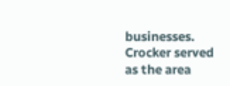businesses. Crocker served as the area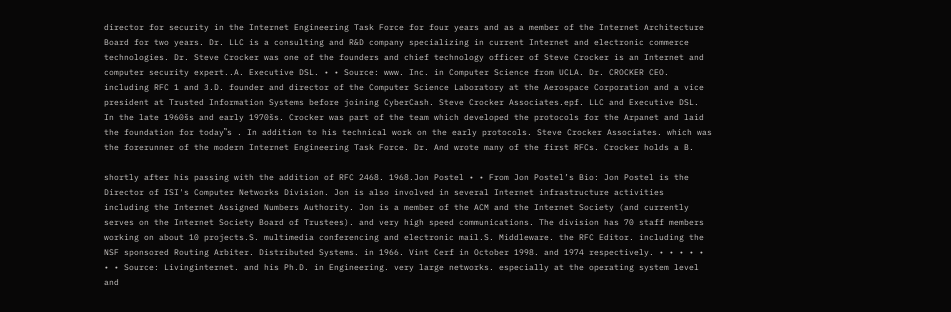director for security in the Internet Engineering Task Force for four years and as a member of the Internet Architecture Board for two years. Dr. LLC is a consulting and R&D company specializing in current Internet and electronic commerce technologies. Dr. Steve Crocker was one of the founders and chief technology officer of Steve Crocker is an Internet and computer security expert..A. Executive DSL. • • Source: www. Inc. in Computer Science from UCLA. Dr. CROCKER CEO. including RFC 1 and 3.D. founder and director of the Computer Science Laboratory at the Aerospace Corporation and a vice president at Trusted Information Systems before joining CyberCash. Steve Crocker Associates.epf. LLC and Executive DSL. In the late 1960šs and early 1970šs. Crocker was part of the team which developed the protocols for the Arpanet and laid the foundation for today‟s . In addition to his technical work on the early protocols. Steve Crocker Associates. which was the forerunner of the modern Internet Engineering Task Force. Dr. And wrote many of the first RFCs. Crocker holds a B.

shortly after his passing with the addition of RFC 2468. 1968.Jon Postel • • From Jon Postel’s Bio: Jon Postel is the Director of ISI's Computer Networks Division. Jon is also involved in several Internet infrastructure activities including the Internet Assigned Numbers Authority. Jon is a member of the ACM and the Internet Society (and currently serves on the Internet Society Board of Trustees). and very high speed communications. The division has 70 staff members working on about 10 projects.S. multimedia conferencing and electronic mail.S. Middleware. the RFC Editor. including the NSF sponsored Routing Arbiter. Distributed Systems. in 1966. Vint Cerf in October 1998. and 1974 respectively. • • • • • • • Source: Livinginternet. and his Ph.D. in Engineering. very large networks. especially at the operating system level and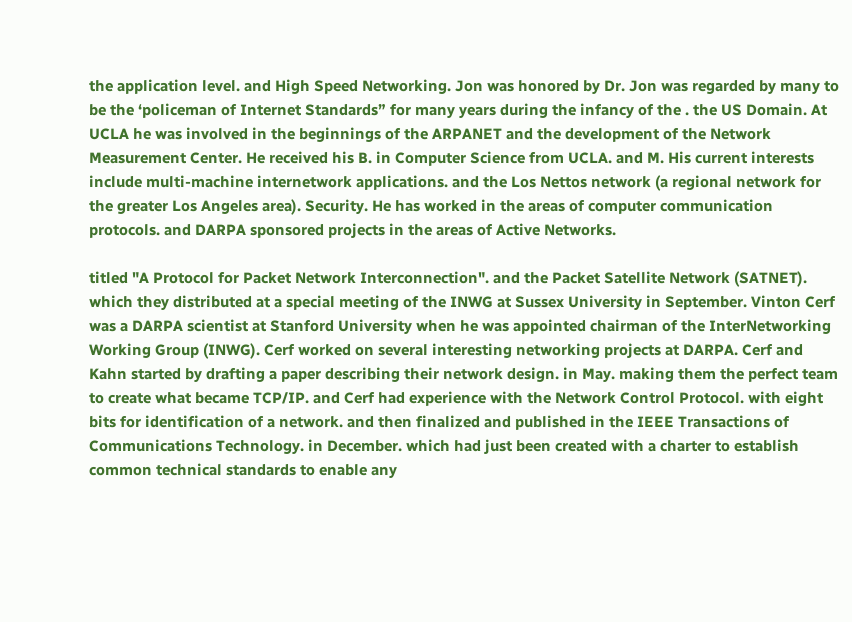the application level. and High Speed Networking. Jon was honored by Dr. Jon was regarded by many to be the ‘policeman of Internet Standards” for many years during the infancy of the . the US Domain. At UCLA he was involved in the beginnings of the ARPANET and the development of the Network Measurement Center. He received his B. in Computer Science from UCLA. and M. His current interests include multi-machine internetwork applications. and the Los Nettos network (a regional network for the greater Los Angeles area). Security. He has worked in the areas of computer communication protocols. and DARPA sponsored projects in the areas of Active Networks.

titled "A Protocol for Packet Network Interconnection". and the Packet Satellite Network (SATNET). which they distributed at a special meeting of the INWG at Sussex University in September. Vinton Cerf was a DARPA scientist at Stanford University when he was appointed chairman of the InterNetworking Working Group (INWG). Cerf worked on several interesting networking projects at DARPA. Cerf and Kahn started by drafting a paper describing their network design. in May. making them the perfect team to create what became TCP/IP. and Cerf had experience with the Network Control Protocol. with eight bits for identification of a network. and then finalized and published in the IEEE Transactions of Communications Technology. in December. which had just been created with a charter to establish common technical standards to enable any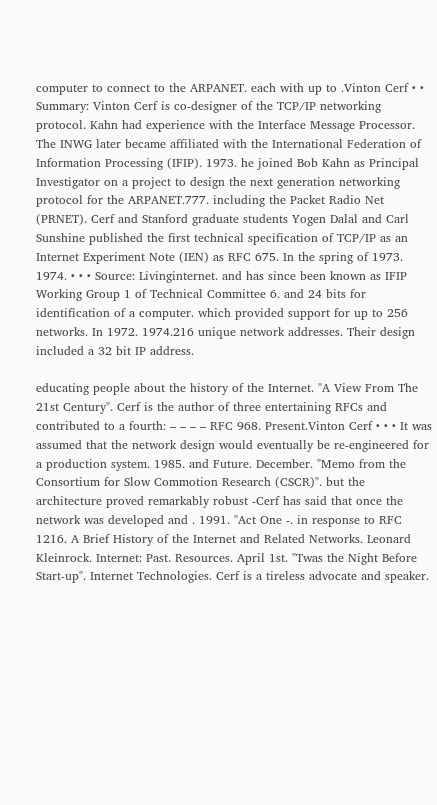computer to connect to the ARPANET. each with up to .Vinton Cerf • • Summary: Vinton Cerf is co-designer of the TCP/IP networking protocol. Kahn had experience with the Interface Message Processor. The INWG later became affiliated with the International Federation of Information Processing (IFIP). 1973. he joined Bob Kahn as Principal Investigator on a project to design the next generation networking protocol for the ARPANET.777. including the Packet Radio Net (PRNET). Cerf and Stanford graduate students Yogen Dalal and Carl Sunshine published the first technical specification of TCP/IP as an Internet Experiment Note (IEN) as RFC 675. In the spring of 1973. 1974. • • • Source: Livinginternet. and has since been known as IFIP Working Group 1 of Technical Committee 6. and 24 bits for identification of a computer. which provided support for up to 256 networks. In 1972. 1974.216 unique network addresses. Their design included a 32 bit IP address.

educating people about the history of the Internet. "A View From The 21st Century". Cerf is the author of three entertaining RFCs and contributed to a fourth: – – – – RFC 968. Present.Vinton Cerf • • • It was assumed that the network design would eventually be re-engineered for a production system. 1985. and Future. December. "Memo from the Consortium for Slow Commotion Research (CSCR)". but the architecture proved remarkably robust -Cerf has said that once the network was developed and . 1991. "Act One -. in response to RFC 1216. A Brief History of the Internet and Related Networks. Leonard Kleinrock. Internet: Past. Resources. April 1st. "Twas the Night Before Start-up". Internet Technologies. Cerf is a tireless advocate and speaker.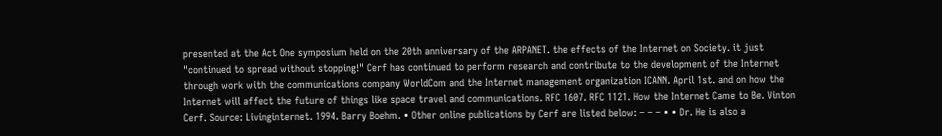presented at the Act One symposium held on the 20th anniversary of the ARPANET. the effects of the Internet on Society. it just "continued to spread without stopping!" Cerf has continued to perform research and contribute to the development of the Internet through work with the communications company WorldCom and the Internet management organization ICANN. April 1st. and on how the Internet will affect the future of things like space travel and communications. RFC 1607. RFC 1121. How the Internet Came to Be. Vinton Cerf. Source: Livinginternet. 1994. Barry Boehm. • Other online publications by Cerf are listed below: – – – • • Dr. He is also a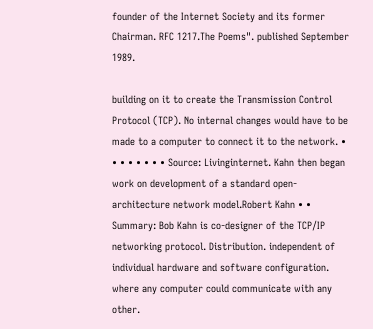founder of the Internet Society and its former Chairman. RFC 1217.The Poems". published September 1989.

building on it to create the Transmission Control Protocol (TCP). No internal changes would have to be made to a computer to connect it to the network. • • • • • • • • Source: Livinginternet. Kahn then began work on development of a standard open-architecture network model.Robert Kahn • • Summary: Bob Kahn is co-designer of the TCP/IP networking protocol. Distribution. independent of individual hardware and software configuration. where any computer could communicate with any other.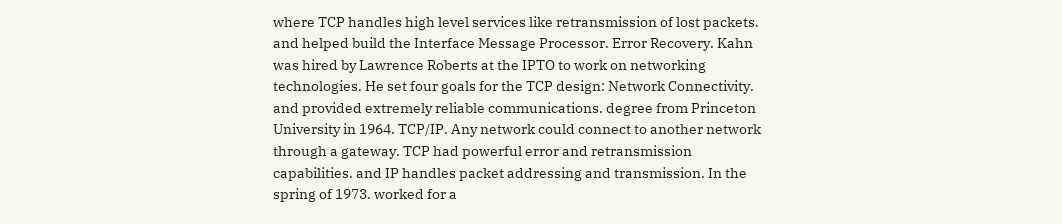where TCP handles high level services like retransmission of lost packets. and helped build the Interface Message Processor. Error Recovery. Kahn was hired by Lawrence Roberts at the IPTO to work on networking technologies. He set four goals for the TCP design: Network Connectivity. and provided extremely reliable communications. degree from Princeton University in 1964. TCP/IP. Any network could connect to another network through a gateway. TCP had powerful error and retransmission capabilities. and IP handles packet addressing and transmission. In the spring of 1973. worked for a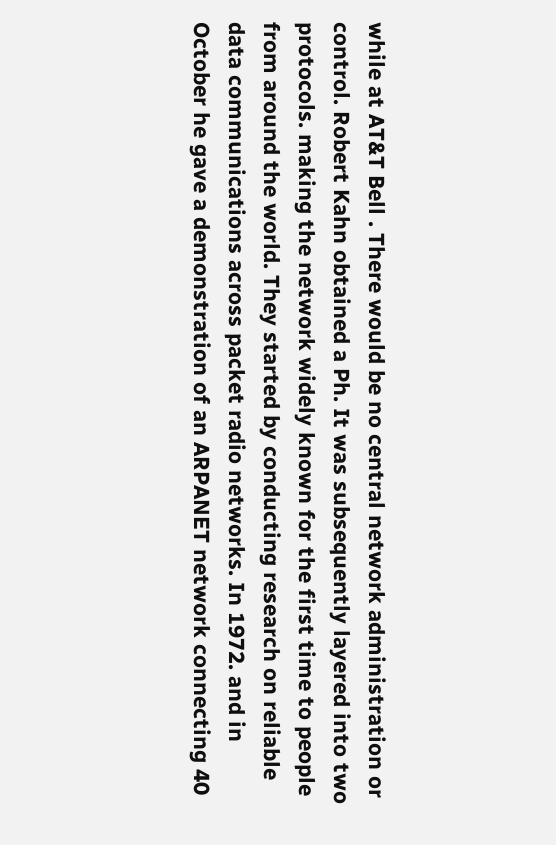while at AT&T Bell . There would be no central network administration or control. Robert Kahn obtained a Ph. It was subsequently layered into two protocols. making the network widely known for the first time to people from around the world. They started by conducting research on reliable data communications across packet radio networks. In 1972. and in October he gave a demonstration of an ARPANET network connecting 40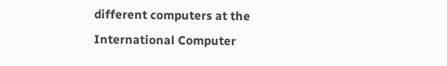different computers at the International Computer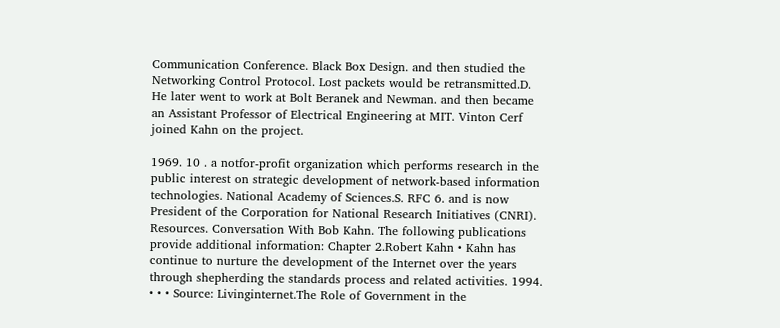Communication Conference. Black Box Design. and then studied the Networking Control Protocol. Lost packets would be retransmitted.D. He later went to work at Bolt Beranek and Newman. and then became an Assistant Professor of Electrical Engineering at MIT. Vinton Cerf joined Kahn on the project.

1969. 10 . a notfor-profit organization which performs research in the public interest on strategic development of network-based information technologies. National Academy of Sciences.S. RFC 6. and is now President of the Corporation for National Research Initiatives (CNRI). Resources. Conversation With Bob Kahn. The following publications provide additional information: Chapter 2.Robert Kahn • Kahn has continue to nurture the development of the Internet over the years through shepherding the standards process and related activities. 1994. • • • Source: Livinginternet.The Role of Government in the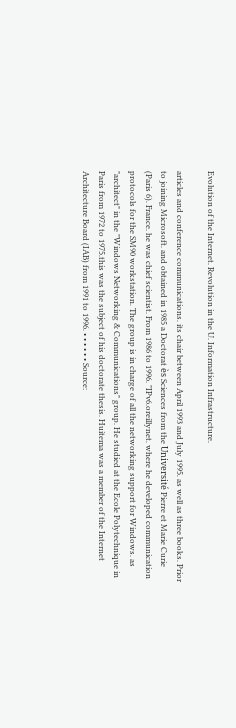Evolution of the Internet. Revolution in the U. Information Infrastructure.

articles and conference communications. its chair between April 1993 and July 1995. as well as three books. Prior to joining Microsoft. and obtained in 1985 a Doctorat ès Sciences from the Université Pierre et Marie Curie (Paris 6). France. he was chief scientist. From 1986 to 1996. "IPv6.oreillynet. where he developed communication protocols for the SM90 workstation. The group is in charge of all the networking support for Windows. as "architect" in the "Windows Networking & Communications" group. He studied at the Ecole Polytechnique in Paris from 1972 to 1975.this was the subject of his doctorate thesis. Huitema was a member of the Internet Architecture Board (IAB) from 1991 to 1996. • • • • • • Source: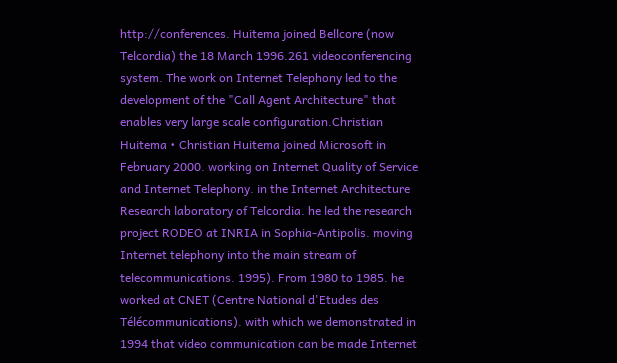http://conferences. Huitema joined Bellcore (now Telcordia) the 18 March 1996.261 videoconferencing system. The work on Internet Telephony led to the development of the "Call Agent Architecture" that enables very large scale configuration.Christian Huitema • Christian Huitema joined Microsoft in February 2000. working on Internet Quality of Service and Internet Telephony. in the Internet Architecture Research laboratory of Telcordia. he led the research project RODEO at INRIA in Sophia-Antipolis. moving Internet telephony into the main stream of telecommunications. 1995). From 1980 to 1985. he worked at CNET (Centre National d'Etudes des Télécommunications). with which we demonstrated in 1994 that video communication can be made Internet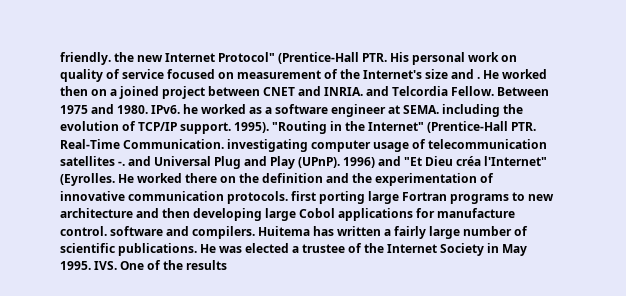friendly. the new Internet Protocol" (Prentice-Hall PTR. His personal work on quality of service focused on measurement of the Internet's size and . He worked then on a joined project between CNET and INRIA. and Telcordia Fellow. Between 1975 and 1980. IPv6. he worked as a software engineer at SEMA. including the evolution of TCP/IP support. 1995). "Routing in the Internet" (Prentice-Hall PTR. Real-Time Communication. investigating computer usage of telecommunication satellites -. and Universal Plug and Play (UPnP). 1996) and "Et Dieu créa l'Internet" (Eyrolles. He worked there on the definition and the experimentation of innovative communication protocols. first porting large Fortran programs to new architecture and then developing large Cobol applications for manufacture control. software and compilers. Huitema has written a fairly large number of scientific publications. He was elected a trustee of the Internet Society in May 1995. IVS. One of the results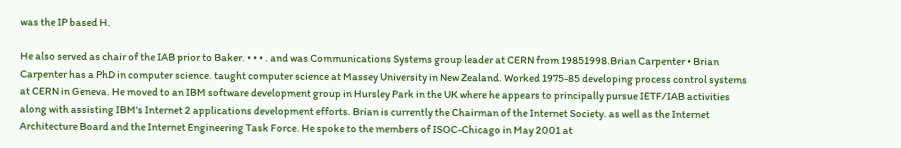was the IP based H.

He also served as chair of the IAB prior to Baker. • • • . and was Communications Systems group leader at CERN from 19851998.Brian Carpenter • Brian Carpenter has a PhD in computer science. taught computer science at Massey University in New Zealand. Worked 1975-85 developing process control systems at CERN in Geneva. He moved to an IBM software development group in Hursley Park in the UK where he appears to principally pursue IETF/IAB activities along with assisting IBM's Internet 2 applications development efforts. Brian is currently the Chairman of the Internet Society. as well as the Internet Architecture Board and the Internet Engineering Task Force. He spoke to the members of ISOC-Chicago in May 2001 at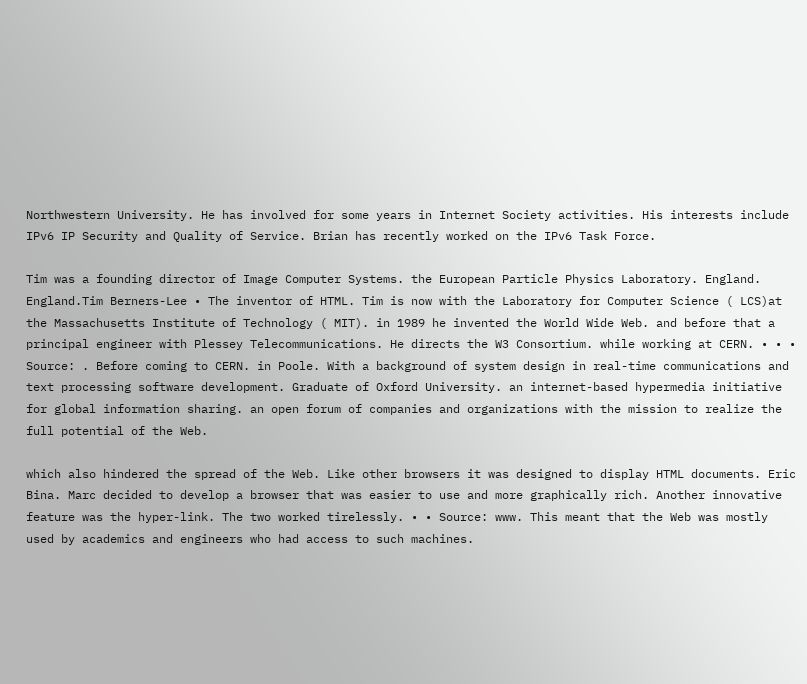Northwestern University. He has involved for some years in Internet Society activities. His interests include IPv6 IP Security and Quality of Service. Brian has recently worked on the IPv6 Task Force.

Tim was a founding director of Image Computer Systems. the European Particle Physics Laboratory. England. England.Tim Berners-Lee • The inventor of HTML. Tim is now with the Laboratory for Computer Science ( LCS)at the Massachusetts Institute of Technology ( MIT). in 1989 he invented the World Wide Web. and before that a principal engineer with Plessey Telecommunications. He directs the W3 Consortium. while working at CERN. • • • Source: . Before coming to CERN. in Poole. With a background of system design in real-time communications and text processing software development. Graduate of Oxford University. an internet-based hypermedia initiative for global information sharing. an open forum of companies and organizations with the mission to realize the full potential of the Web.

which also hindered the spread of the Web. Like other browsers it was designed to display HTML documents. Eric Bina. Marc decided to develop a browser that was easier to use and more graphically rich. Another innovative feature was the hyper-link. The two worked tirelessly. • • Source: www. This meant that the Web was mostly used by academics and engineers who had access to such machines.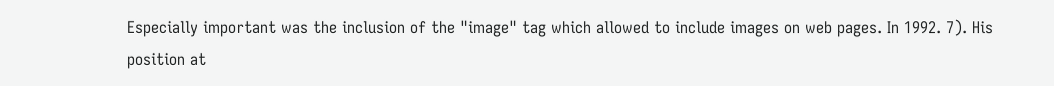Especially important was the inclusion of the "image" tag which allowed to include images on web pages. In 1992. 7). His position at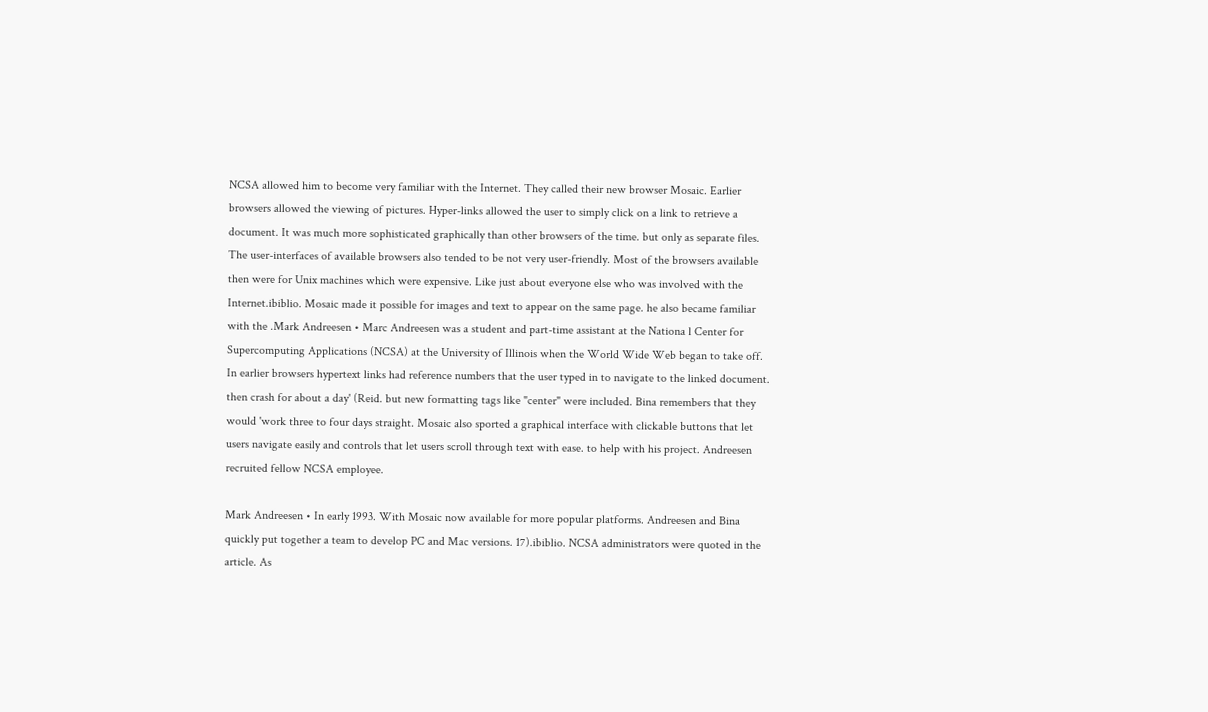NCSA allowed him to become very familiar with the Internet. They called their new browser Mosaic. Earlier browsers allowed the viewing of pictures. Hyper-links allowed the user to simply click on a link to retrieve a document. It was much more sophisticated graphically than other browsers of the time. but only as separate files. The user-interfaces of available browsers also tended to be not very user-friendly. Most of the browsers available then were for Unix machines which were expensive. Like just about everyone else who was involved with the Internet.ibiblio. Mosaic made it possible for images and text to appear on the same page. he also became familiar with the .Mark Andreesen • Marc Andreesen was a student and part-time assistant at the Nationa l Center for Supercomputing Applications (NCSA) at the University of Illinois when the World Wide Web began to take off. In earlier browsers hypertext links had reference numbers that the user typed in to navigate to the linked document. then crash for about a day' (Reid. but new formatting tags like "center" were included. Bina remembers that they would 'work three to four days straight. Mosaic also sported a graphical interface with clickable buttons that let users navigate easily and controls that let users scroll through text with ease. to help with his project. Andreesen recruited fellow NCSA employee.

Mark Andreesen • In early 1993. With Mosaic now available for more popular platforms. Andreesen and Bina quickly put together a team to develop PC and Mac versions. 17).ibiblio. NCSA administrators were quoted in the article. As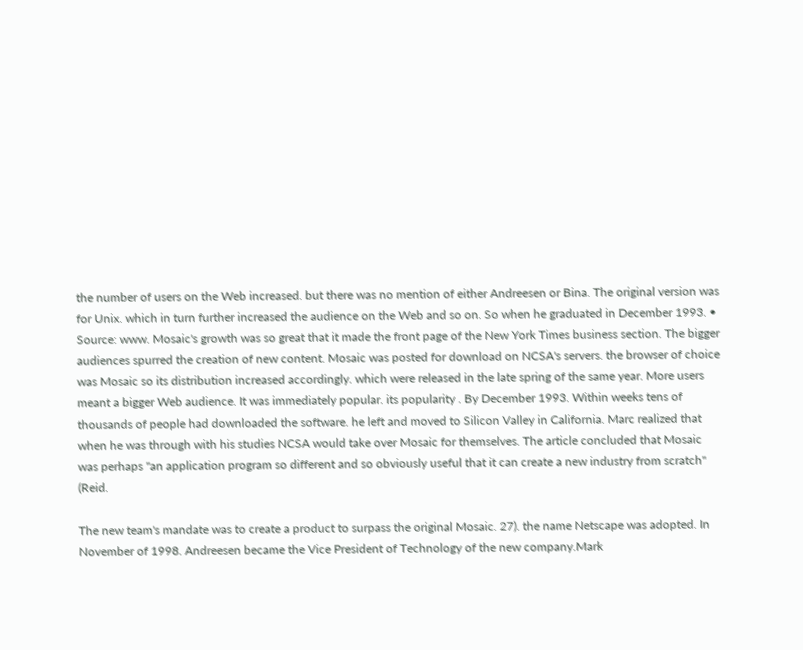the number of users on the Web increased. but there was no mention of either Andreesen or Bina. The original version was for Unix. which in turn further increased the audience on the Web and so on. So when he graduated in December 1993. • Source: www. Mosaic's growth was so great that it made the front page of the New York Times business section. The bigger audiences spurred the creation of new content. Mosaic was posted for download on NCSA's servers. the browser of choice was Mosaic so its distribution increased accordingly. which were released in the late spring of the same year. More users meant a bigger Web audience. It was immediately popular. its popularity . By December 1993. Within weeks tens of thousands of people had downloaded the software. he left and moved to Silicon Valley in California. Marc realized that when he was through with his studies NCSA would take over Mosaic for themselves. The article concluded that Mosaic was perhaps "an application program so different and so obviously useful that it can create a new industry from scratch" (Reid.

The new team's mandate was to create a product to surpass the original Mosaic. 27). the name Netscape was adopted. In November of 1998. Andreesen became the Vice President of Technology of the new company.Mark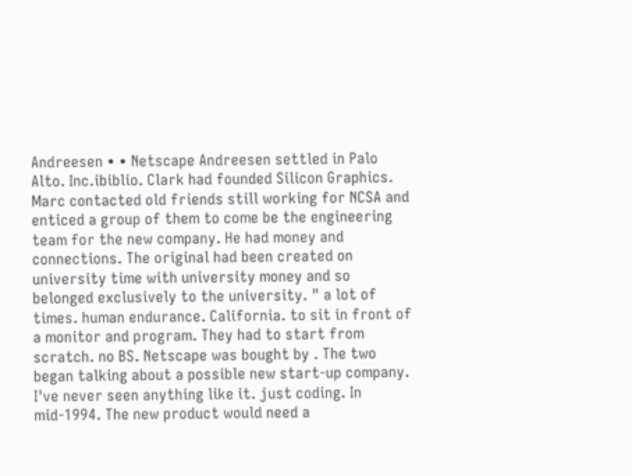Andreesen • • Netscape Andreesen settled in Palo Alto. Inc.ibiblio. Clark had founded Silicon Graphics. Marc contacted old friends still working for NCSA and enticed a group of them to come be the engineering team for the new company. He had money and connections. The original had been created on university time with university money and so belonged exclusively to the university. " a lot of times. human endurance. California. to sit in front of a monitor and program. They had to start from scratch. no BS. Netscape was bought by . The two began talking about a possible new start-up company. I've never seen anything like it. just coding. In mid-1994. The new product would need a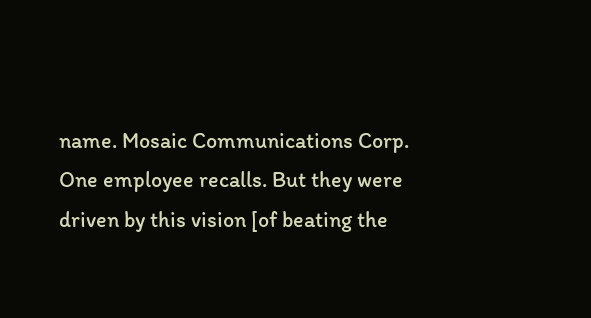name. Mosaic Communications Corp. One employee recalls. But they were driven by this vision [of beating the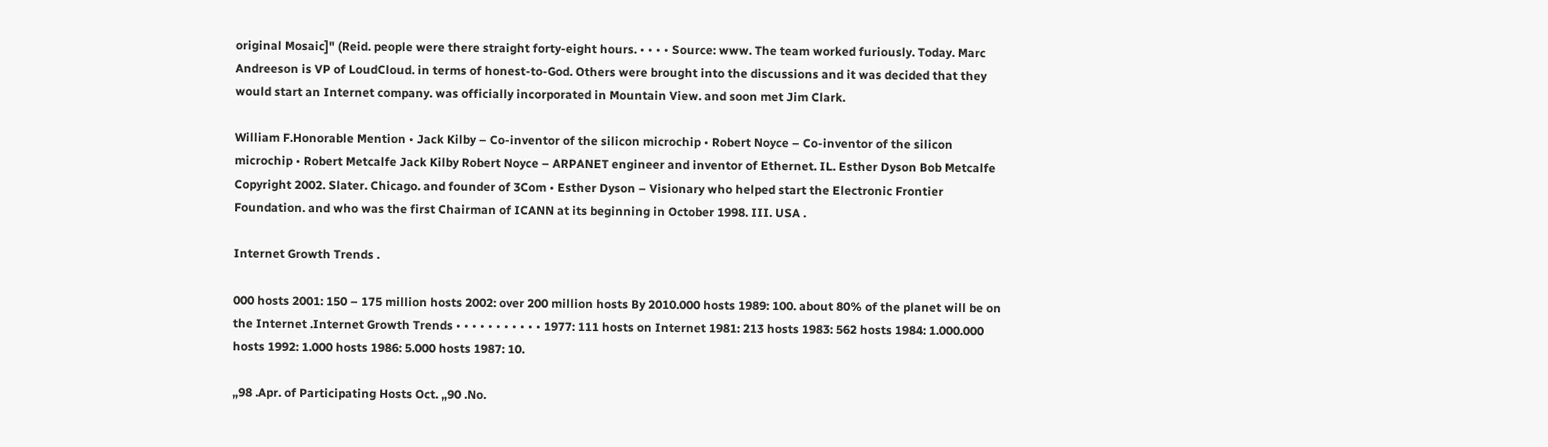original Mosaic]" (Reid. people were there straight forty-eight hours. • • • • Source: www. The team worked furiously. Today. Marc Andreeson is VP of LoudCloud. in terms of honest-to-God. Others were brought into the discussions and it was decided that they would start an Internet company. was officially incorporated in Mountain View. and soon met Jim Clark.

William F.Honorable Mention • Jack Kilby – Co-inventor of the silicon microchip • Robert Noyce – Co-inventor of the silicon microchip • Robert Metcalfe Jack Kilby Robert Noyce – ARPANET engineer and inventor of Ethernet. IL. Esther Dyson Bob Metcalfe Copyright 2002. Slater. Chicago. and founder of 3Com • Esther Dyson – Visionary who helped start the Electronic Frontier Foundation. and who was the first Chairman of ICANN at its beginning in October 1998. III. USA .

Internet Growth Trends .

000 hosts 2001: 150 – 175 million hosts 2002: over 200 million hosts By 2010.000 hosts 1989: 100. about 80% of the planet will be on the Internet .Internet Growth Trends • • • • • • • • • • • 1977: 111 hosts on Internet 1981: 213 hosts 1983: 562 hosts 1984: 1.000.000 hosts 1992: 1.000 hosts 1986: 5.000 hosts 1987: 10.

„98 .Apr. of Participating Hosts Oct. „90 .No.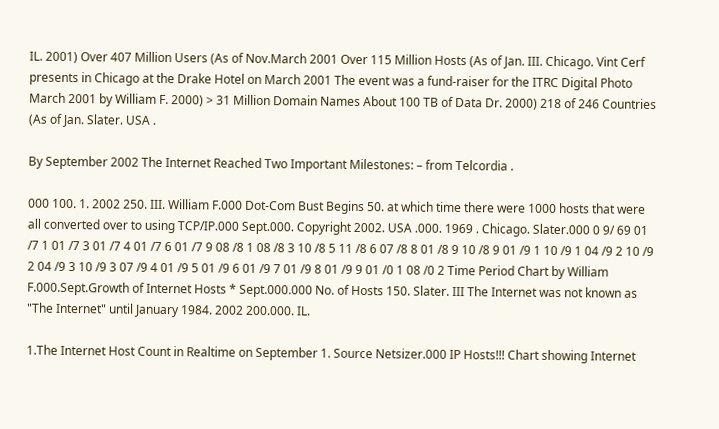IL. 2001) Over 407 Million Users (As of Nov.March 2001 Over 115 Million Hosts (As of Jan. III. Chicago. Vint Cerf presents in Chicago at the Drake Hotel on March 2001 The event was a fund-raiser for the ITRC Digital Photo March 2001 by William F. 2000) > 31 Million Domain Names About 100 TB of Data Dr. 2000) 218 of 246 Countries (As of Jan. Slater. USA .

By September 2002 The Internet Reached Two Important Milestones: – from Telcordia .

000 100. 1. 2002 250. III. William F.000 Dot-Com Bust Begins 50. at which time there were 1000 hosts that were all converted over to using TCP/IP.000 Sept.000. Copyright 2002. USA .000. 1969 . Chicago. Slater.000 0 9/ 69 01 /7 1 01 /7 3 01 /7 4 01 /7 6 01 /7 9 08 /8 1 08 /8 3 10 /8 5 11 /8 6 07 /8 8 01 /8 9 10 /8 9 01 /9 1 10 /9 1 04 /9 2 10 /9 2 04 /9 3 10 /9 3 07 /9 4 01 /9 5 01 /9 6 01 /9 7 01 /9 8 01 /9 9 01 /0 1 08 /0 2 Time Period Chart by William F.000.Sept.Growth of Internet Hosts * Sept.000.000 No. of Hosts 150. Slater. III The Internet was not known as "The Internet" until January 1984. 2002 200.000. IL.

1.The Internet Host Count in Realtime on September 1. Source Netsizer.000 IP Hosts!!! Chart showing Internet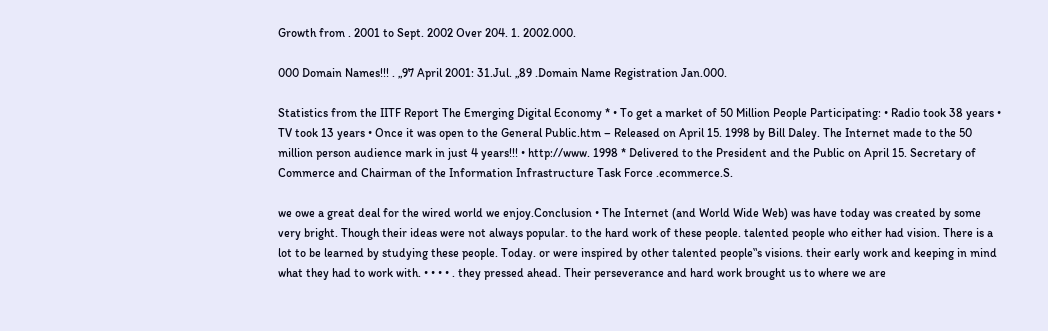Growth from . 2001 to Sept. 2002 Over 204. 1. 2002.000.

000 Domain Names!!! . „97 April 2001: 31.Jul. „89 .Domain Name Registration Jan.000.

Statistics from the IITF Report The Emerging Digital Economy * • To get a market of 50 Million People Participating: • Radio took 38 years • TV took 13 years • Once it was open to the General Public.htm – Released on April 15. 1998 by Bill Daley. The Internet made to the 50 million person audience mark in just 4 years!!! • http://www. 1998 * Delivered to the President and the Public on April 15. Secretary of Commerce and Chairman of the Information Infrastructure Task Force .ecommerce.S.

we owe a great deal for the wired world we enjoy.Conclusion • The Internet (and World Wide Web) was have today was created by some very bright. Though their ideas were not always popular. to the hard work of these people. talented people who either had vision. There is a lot to be learned by studying these people. Today. or were inspired by other talented people‟s visions. their early work and keeping in mind what they had to work with. • • • • . they pressed ahead. Their perseverance and hard work brought us to where we are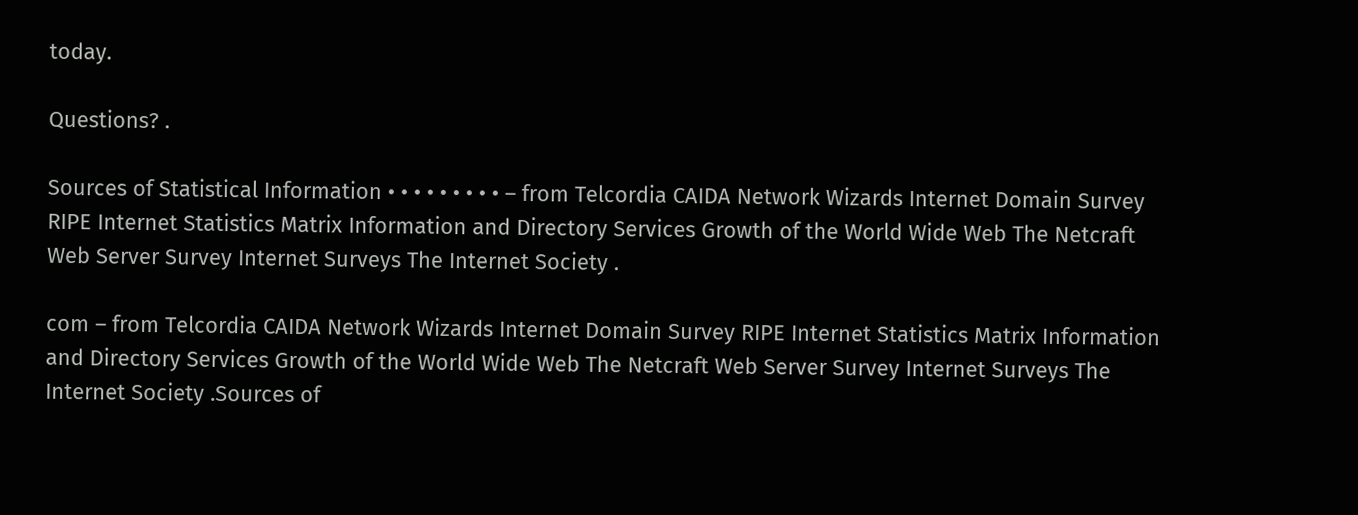today.

Questions? .

Sources of Statistical Information • • • • • • • • • – from Telcordia CAIDA Network Wizards Internet Domain Survey RIPE Internet Statistics Matrix Information and Directory Services Growth of the World Wide Web The Netcraft Web Server Survey Internet Surveys The Internet Society .

com – from Telcordia CAIDA Network Wizards Internet Domain Survey RIPE Internet Statistics Matrix Information and Directory Services Growth of the World Wide Web The Netcraft Web Server Survey Internet Surveys The Internet Society .Sources of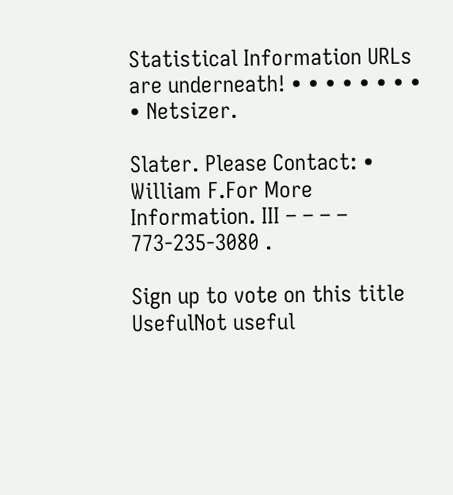Statistical Information URLs are underneath! • • • • • • • • • Netsizer.

Slater. Please Contact: • William F.For More Information. III – – – – 773-235-3080 .

Sign up to vote on this title
UsefulNot useful